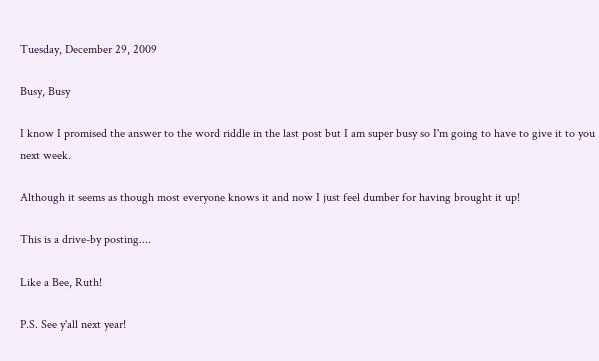Tuesday, December 29, 2009

Busy, Busy

I know I promised the answer to the word riddle in the last post but I am super busy so I'm going to have to give it to you next week.

Although it seems as though most everyone knows it and now I just feel dumber for having brought it up!

This is a drive-by posting....

Like a Bee, Ruth!

P.S. See y'all next year!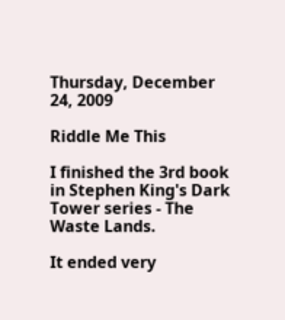Thursday, December 24, 2009

Riddle Me This

I finished the 3rd book in Stephen King's Dark Tower series - The Waste Lands.

It ended very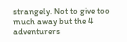strangely. Not to give too much away but the 4 adventurers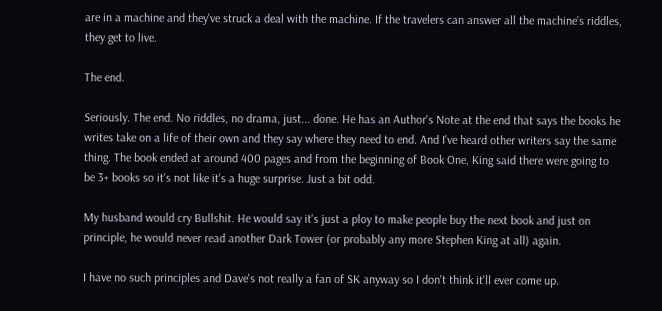are in a machine and they've struck a deal with the machine. If the travelers can answer all the machine's riddles, they get to live.

The end.

Seriously. The end. No riddles, no drama, just... done. He has an Author's Note at the end that says the books he writes take on a life of their own and they say where they need to end. And I've heard other writers say the same thing. The book ended at around 400 pages and from the beginning of Book One, King said there were going to be 3+ books so it's not like it's a huge surprise. Just a bit odd.

My husband would cry Bullshit. He would say it's just a ploy to make people buy the next book and just on principle, he would never read another Dark Tower (or probably any more Stephen King at all) again.

I have no such principles and Dave's not really a fan of SK anyway so I don't think it'll ever come up.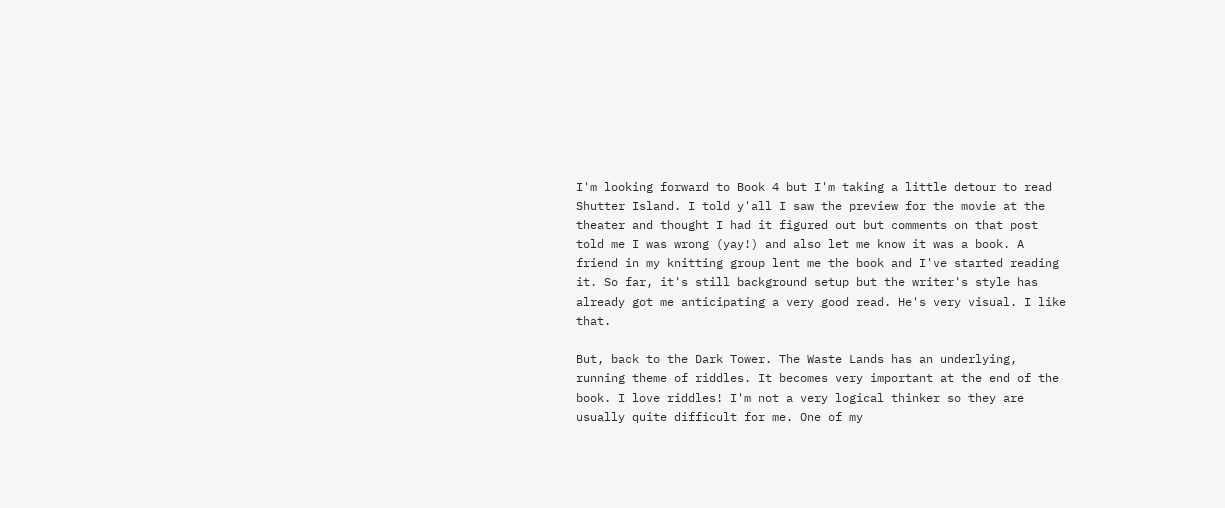I'm looking forward to Book 4 but I'm taking a little detour to read Shutter Island. I told y'all I saw the preview for the movie at the theater and thought I had it figured out but comments on that post told me I was wrong (yay!) and also let me know it was a book. A friend in my knitting group lent me the book and I've started reading it. So far, it's still background setup but the writer's style has already got me anticipating a very good read. He's very visual. I like that.

But, back to the Dark Tower. The Waste Lands has an underlying, running theme of riddles. It becomes very important at the end of the book. I love riddles! I'm not a very logical thinker so they are usually quite difficult for me. One of my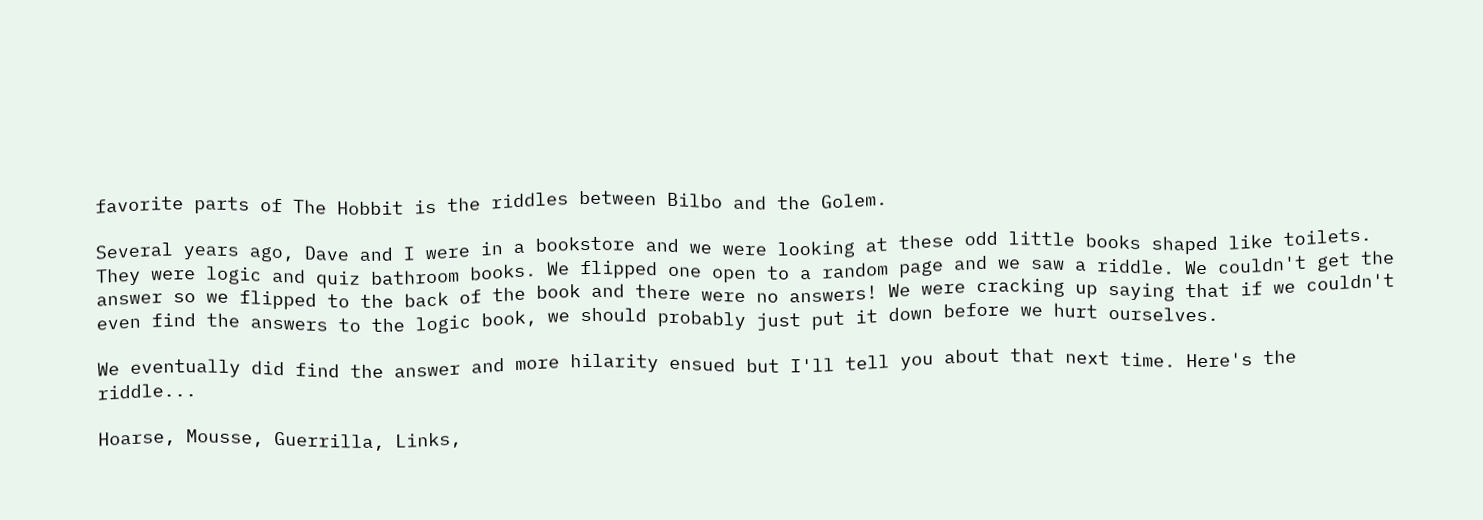favorite parts of The Hobbit is the riddles between Bilbo and the Golem.

Several years ago, Dave and I were in a bookstore and we were looking at these odd little books shaped like toilets. They were logic and quiz bathroom books. We flipped one open to a random page and we saw a riddle. We couldn't get the answer so we flipped to the back of the book and there were no answers! We were cracking up saying that if we couldn't even find the answers to the logic book, we should probably just put it down before we hurt ourselves.

We eventually did find the answer and more hilarity ensued but I'll tell you about that next time. Here's the riddle...

Hoarse, Mousse, Guerrilla, Links,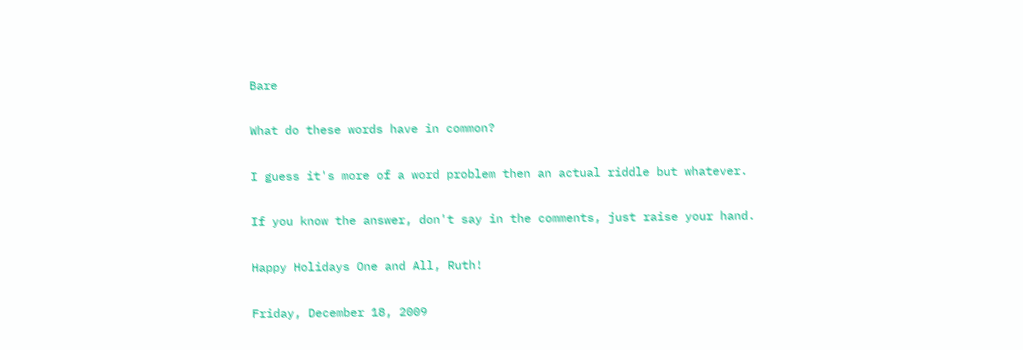Bare

What do these words have in common?

I guess it's more of a word problem then an actual riddle but whatever.

If you know the answer, don't say in the comments, just raise your hand.

Happy Holidays One and All, Ruth!

Friday, December 18, 2009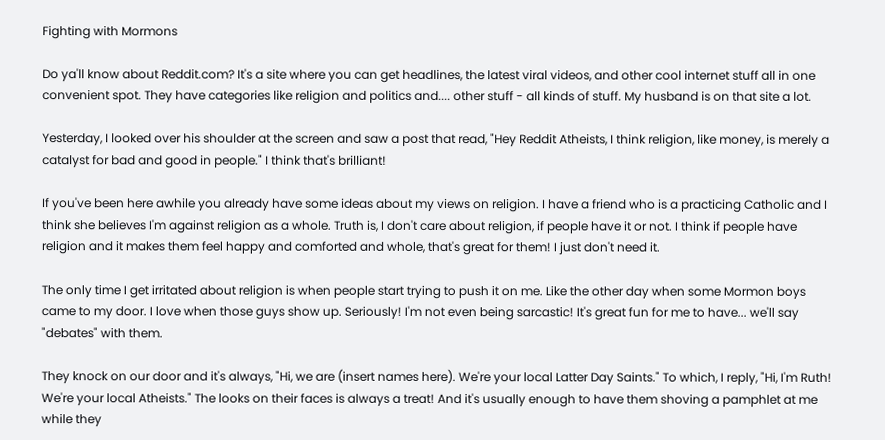Fighting with Mormons

Do ya'll know about Reddit.com? It's a site where you can get headlines, the latest viral videos, and other cool internet stuff all in one convenient spot. They have categories like religion and politics and.... other stuff - all kinds of stuff. My husband is on that site a lot.

Yesterday, I looked over his shoulder at the screen and saw a post that read, "Hey Reddit Atheists, I think religion, like money, is merely a catalyst for bad and good in people." I think that's brilliant!

If you've been here awhile you already have some ideas about my views on religion. I have a friend who is a practicing Catholic and I think she believes I'm against religion as a whole. Truth is, I don't care about religion, if people have it or not. I think if people have religion and it makes them feel happy and comforted and whole, that's great for them! I just don't need it.

The only time I get irritated about religion is when people start trying to push it on me. Like the other day when some Mormon boys came to my door. I love when those guys show up. Seriously! I'm not even being sarcastic! It's great fun for me to have... we'll say "debates" with them.

They knock on our door and it's always, "Hi, we are (insert names here). We're your local Latter Day Saints." To which, I reply, "Hi, I'm Ruth! We're your local Atheists." The looks on their faces is always a treat! And it's usually enough to have them shoving a pamphlet at me while they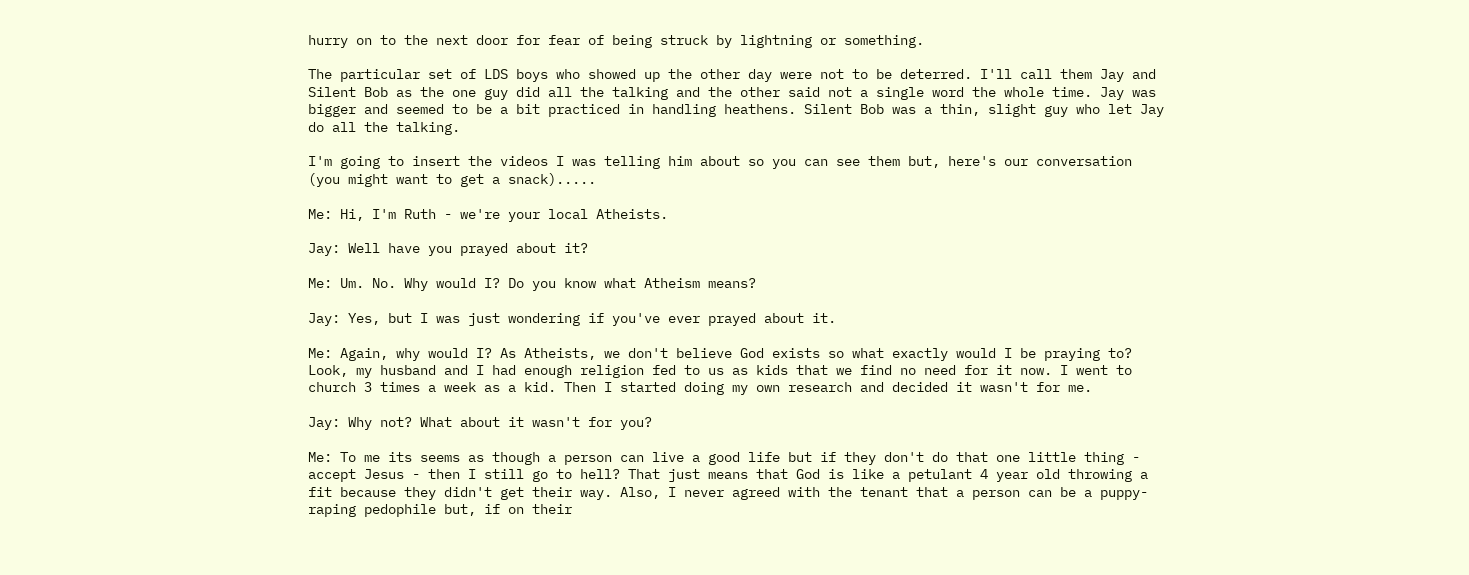hurry on to the next door for fear of being struck by lightning or something.

The particular set of LDS boys who showed up the other day were not to be deterred. I'll call them Jay and Silent Bob as the one guy did all the talking and the other said not a single word the whole time. Jay was bigger and seemed to be a bit practiced in handling heathens. Silent Bob was a thin, slight guy who let Jay do all the talking.

I'm going to insert the videos I was telling him about so you can see them but, here's our conversation (you might want to get a snack).....

Me: Hi, I'm Ruth - we're your local Atheists.

Jay: Well have you prayed about it?

Me: Um. No. Why would I? Do you know what Atheism means?

Jay: Yes, but I was just wondering if you've ever prayed about it.

Me: Again, why would I? As Atheists, we don't believe God exists so what exactly would I be praying to? Look, my husband and I had enough religion fed to us as kids that we find no need for it now. I went to church 3 times a week as a kid. Then I started doing my own research and decided it wasn't for me.

Jay: Why not? What about it wasn't for you?

Me: To me its seems as though a person can live a good life but if they don't do that one little thing - accept Jesus - then I still go to hell? That just means that God is like a petulant 4 year old throwing a fit because they didn't get their way. Also, I never agreed with the tenant that a person can be a puppy-raping pedophile but, if on their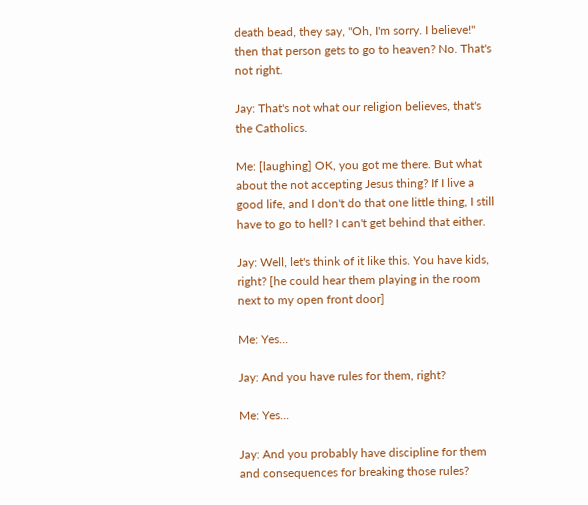death bead, they say, "Oh, I'm sorry. I believe!" then that person gets to go to heaven? No. That's not right.

Jay: That's not what our religion believes, that's the Catholics.

Me: [laughing] OK, you got me there. But what about the not accepting Jesus thing? If I live a good life, and I don't do that one little thing, I still have to go to hell? I can't get behind that either.

Jay: Well, let's think of it like this. You have kids, right? [he could hear them playing in the room next to my open front door]

Me: Yes...

Jay: And you have rules for them, right?

Me: Yes...

Jay: And you probably have discipline for them and consequences for breaking those rules?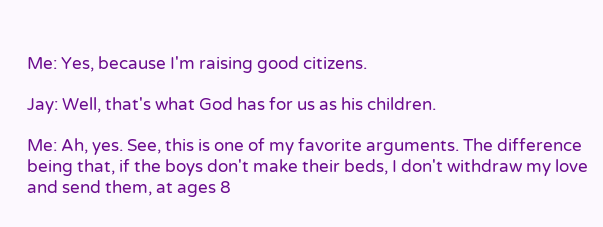Me: Yes, because I'm raising good citizens.

Jay: Well, that's what God has for us as his children.

Me: Ah, yes. See, this is one of my favorite arguments. The difference being that, if the boys don't make their beds, I don't withdraw my love and send them, at ages 8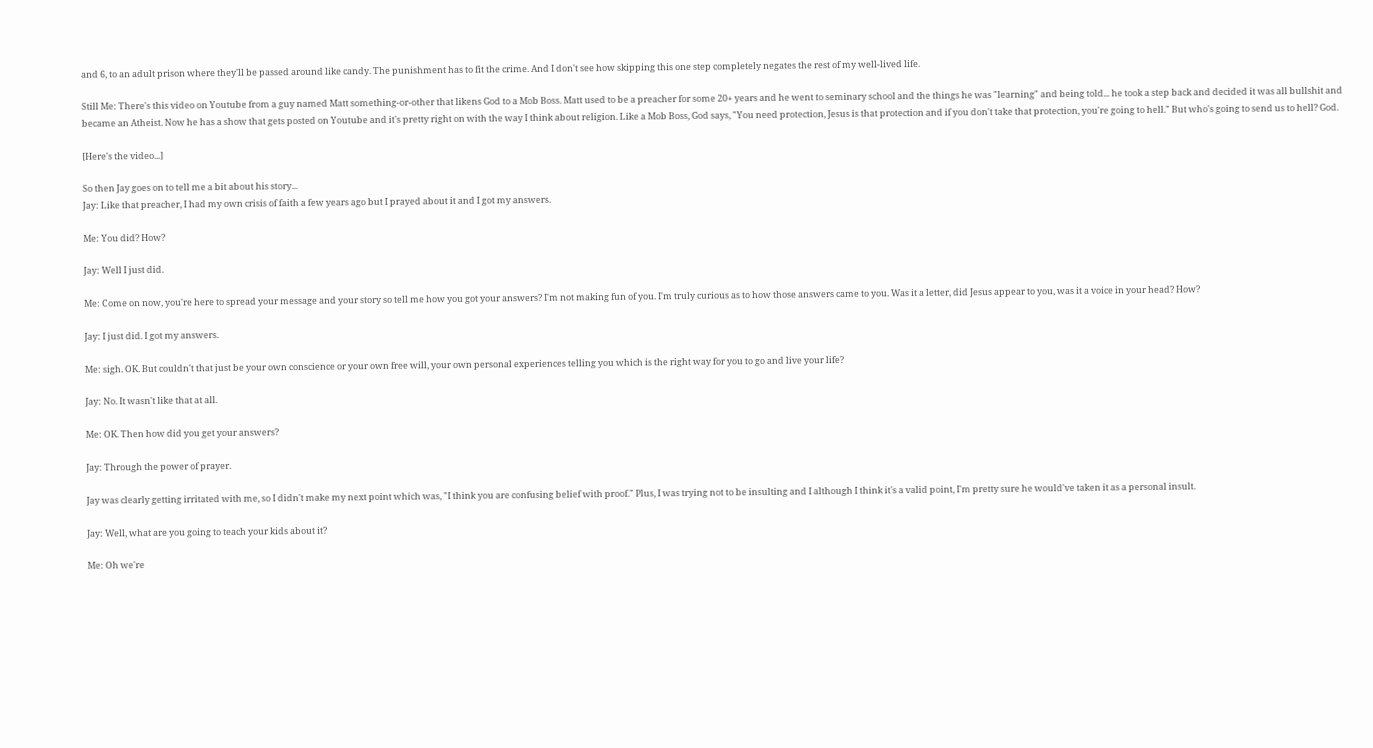and 6, to an adult prison where they'll be passed around like candy. The punishment has to fit the crime. And I don't see how skipping this one step completely negates the rest of my well-lived life.

Still Me: There's this video on Youtube from a guy named Matt something-or-other that likens God to a Mob Boss. Matt used to be a preacher for some 20+ years and he went to seminary school and the things he was "learning" and being told... he took a step back and decided it was all bullshit and became an Atheist. Now he has a show that gets posted on Youtube and it's pretty right on with the way I think about religion. Like a Mob Boss, God says, "You need protection, Jesus is that protection and if you don't take that protection, you're going to hell." But who's going to send us to hell? God.

[Here's the video...]

So then Jay goes on to tell me a bit about his story...
Jay: Like that preacher, I had my own crisis of faith a few years ago but I prayed about it and I got my answers.

Me: You did? How?

Jay: Well I just did.

Me: Come on now, you're here to spread your message and your story so tell me how you got your answers? I'm not making fun of you. I'm truly curious as to how those answers came to you. Was it a letter, did Jesus appear to you, was it a voice in your head? How?

Jay: I just did. I got my answers.

Me: sigh. OK. But couldn't that just be your own conscience or your own free will, your own personal experiences telling you which is the right way for you to go and live your life?

Jay: No. It wasn't like that at all.

Me: OK. Then how did you get your answers?

Jay: Through the power of prayer.

Jay was clearly getting irritated with me, so I didn't make my next point which was, "I think you are confusing belief with proof." Plus, I was trying not to be insulting and I although I think it's a valid point, I'm pretty sure he would've taken it as a personal insult.

Jay: Well, what are you going to teach your kids about it?

Me: Oh we're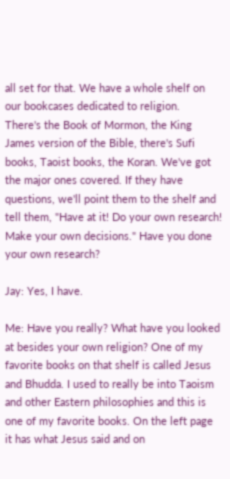all set for that. We have a whole shelf on our bookcases dedicated to religion.
There's the Book of Mormon, the King James version of the Bible, there's Sufi books, Taoist books, the Koran. We've got the major ones covered. If they have questions, we'll point them to the shelf and tell them, "Have at it! Do your own research! Make your own decisions." Have you done your own research?

Jay: Yes, I have.

Me: Have you really? What have you looked at besides your own religion? One of my favorite books on that shelf is called Jesus and Bhudda. I used to really be into Taoism and other Eastern philosophies and this is one of my favorite books. On the left page it has what Jesus said and on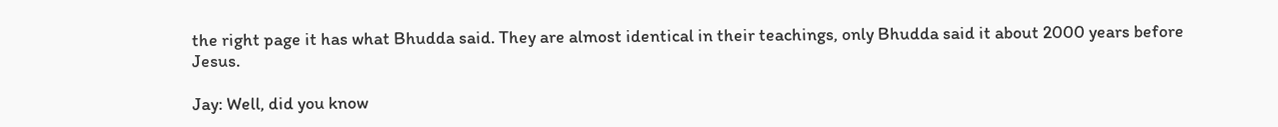the right page it has what Bhudda said. They are almost identical in their teachings, only Bhudda said it about 2000 years before Jesus.

Jay: Well, did you know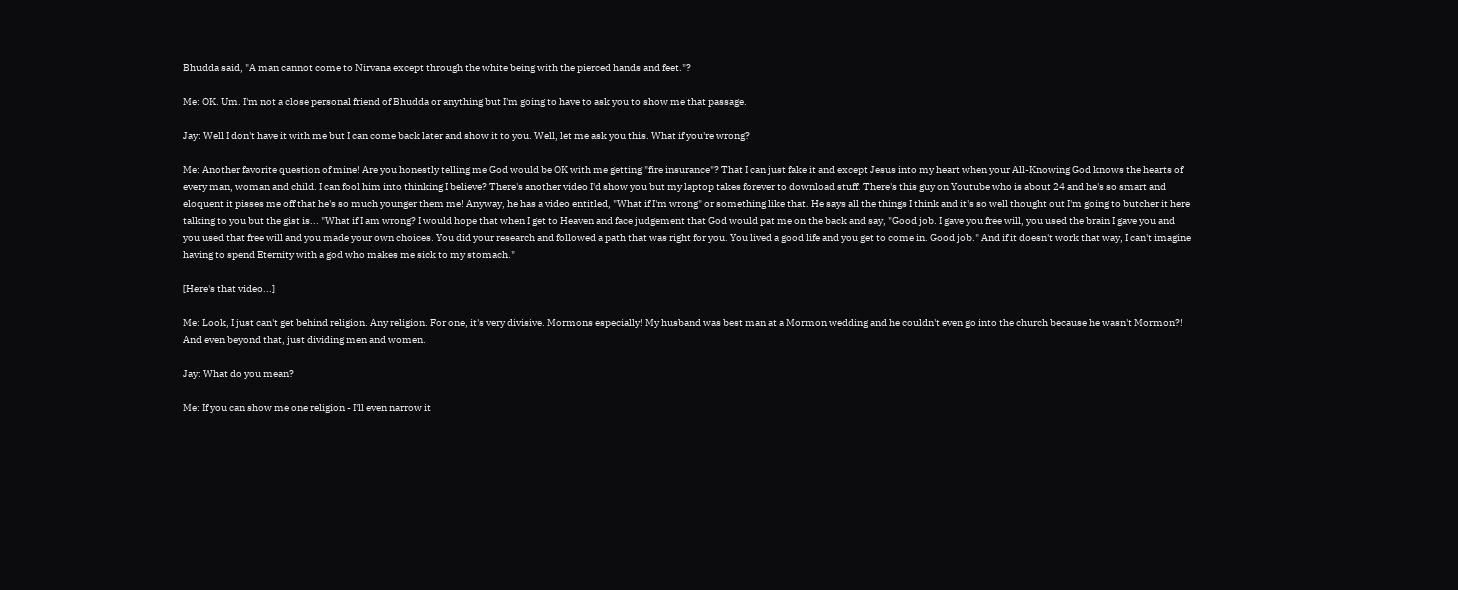Bhudda said, "A man cannot come to Nirvana except through the white being with the pierced hands and feet."?

Me: OK. Um. I'm not a close personal friend of Bhudda or anything but I'm going to have to ask you to show me that passage.

Jay: Well I don't have it with me but I can come back later and show it to you. Well, let me ask you this. What if you're wrong?

Me: Another favorite question of mine! Are you honestly telling me God would be OK with me getting "fire insurance"? That I can just fake it and except Jesus into my heart when your All-Knowing God knows the hearts of every man, woman and child. I can fool him into thinking I believe? There's another video I'd show you but my laptop takes forever to download stuff. There's this guy on Youtube who is about 24 and he's so smart and eloquent it pisses me off that he's so much younger them me! Anyway, he has a video entitled, "What if I'm wrong" or something like that. He says all the things I think and it's so well thought out I'm going to butcher it here talking to you but the gist is... "What if I am wrong? I would hope that when I get to Heaven and face judgement that God would pat me on the back and say, "Good job. I gave you free will, you used the brain I gave you and you used that free will and you made your own choices. You did your research and followed a path that was right for you. You lived a good life and you get to come in. Good job." And if it doesn't work that way, I can't imagine having to spend Eternity with a god who makes me sick to my stomach."

[Here's that video...]

Me: Look, I just can't get behind religion. Any religion. For one, it's very divisive. Mormons especially! My husband was best man at a Mormon wedding and he couldn't even go into the church because he wasn't Mormon?! And even beyond that, just dividing men and women.

Jay: What do you mean?

Me: If you can show me one religion - I'll even narrow it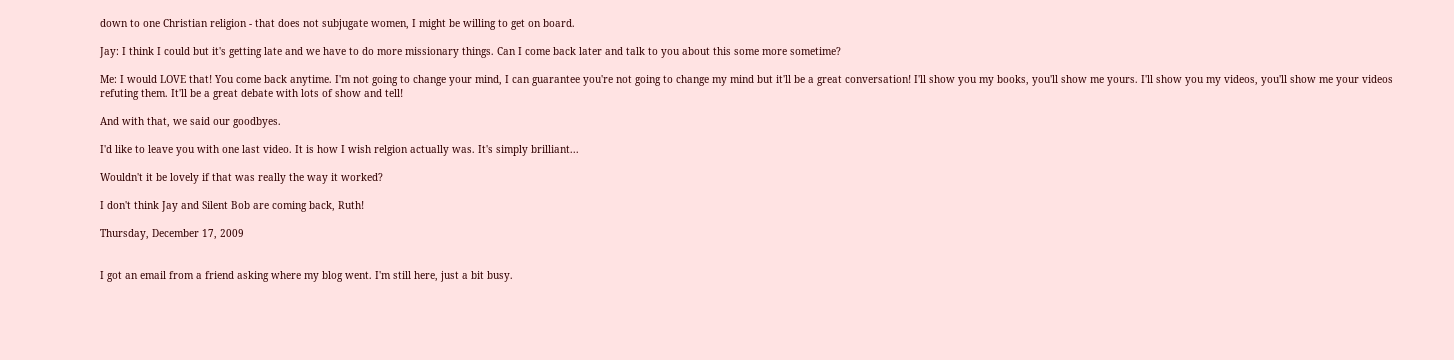down to one Christian religion - that does not subjugate women, I might be willing to get on board.

Jay: I think I could but it's getting late and we have to do more missionary things. Can I come back later and talk to you about this some more sometime?

Me: I would LOVE that! You come back anytime. I'm not going to change your mind, I can guarantee you're not going to change my mind but it'll be a great conversation! I'll show you my books, you'll show me yours. I'll show you my videos, you'll show me your videos refuting them. It'll be a great debate with lots of show and tell!

And with that, we said our goodbyes.

I'd like to leave you with one last video. It is how I wish relgion actually was. It's simply brilliant...

Wouldn't it be lovely if that was really the way it worked?

I don't think Jay and Silent Bob are coming back, Ruth!

Thursday, December 17, 2009


I got an email from a friend asking where my blog went. I'm still here, just a bit busy.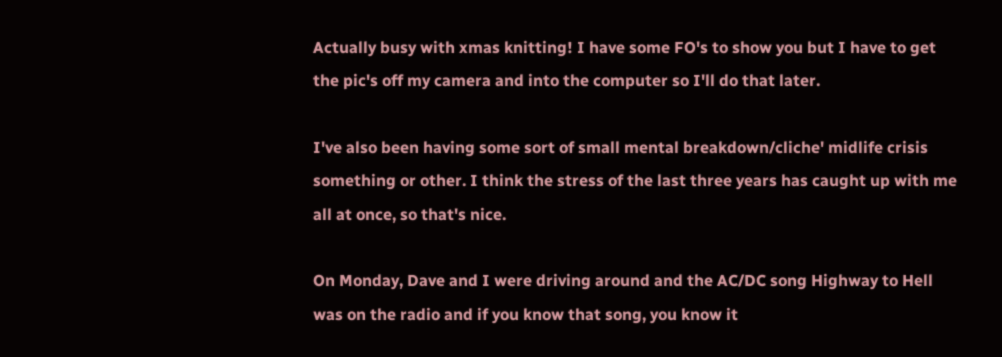Actually busy with xmas knitting! I have some FO's to show you but I have to get the pic's off my camera and into the computer so I'll do that later.

I've also been having some sort of small mental breakdown/cliche' midlife crisis something or other. I think the stress of the last three years has caught up with me all at once, so that's nice.

On Monday, Dave and I were driving around and the AC/DC song Highway to Hell was on the radio and if you know that song, you know it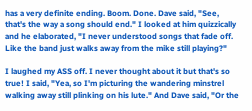has a very definite ending. Boom. Done. Dave said, "See, that's the way a song should end." I looked at him quizzically and he elaborated, "I never understood songs that fade off. Like the band just walks away from the mike still playing?"

I laughed my ASS off. I never thought about it but that's so true! I said, "Yea, so I'm picturing the wandering minstrel walking away still plinking on his lute." And Dave said, "Or the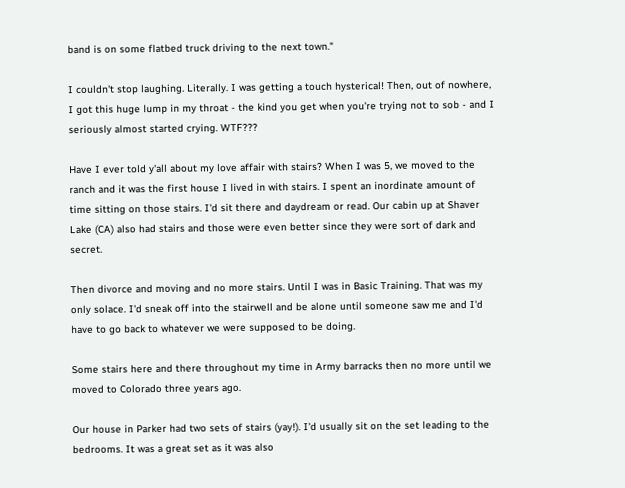band is on some flatbed truck driving to the next town."

I couldn't stop laughing. Literally. I was getting a touch hysterical! Then, out of nowhere, I got this huge lump in my throat - the kind you get when you're trying not to sob - and I seriously almost started crying. WTF???

Have I ever told y'all about my love affair with stairs? When I was 5, we moved to the ranch and it was the first house I lived in with stairs. I spent an inordinate amount of time sitting on those stairs. I'd sit there and daydream or read. Our cabin up at Shaver Lake (CA) also had stairs and those were even better since they were sort of dark and secret.

Then divorce and moving and no more stairs. Until I was in Basic Training. That was my only solace. I'd sneak off into the stairwell and be alone until someone saw me and I'd have to go back to whatever we were supposed to be doing.

Some stairs here and there throughout my time in Army barracks then no more until we moved to Colorado three years ago.

Our house in Parker had two sets of stairs (yay!). I'd usually sit on the set leading to the bedrooms. It was a great set as it was also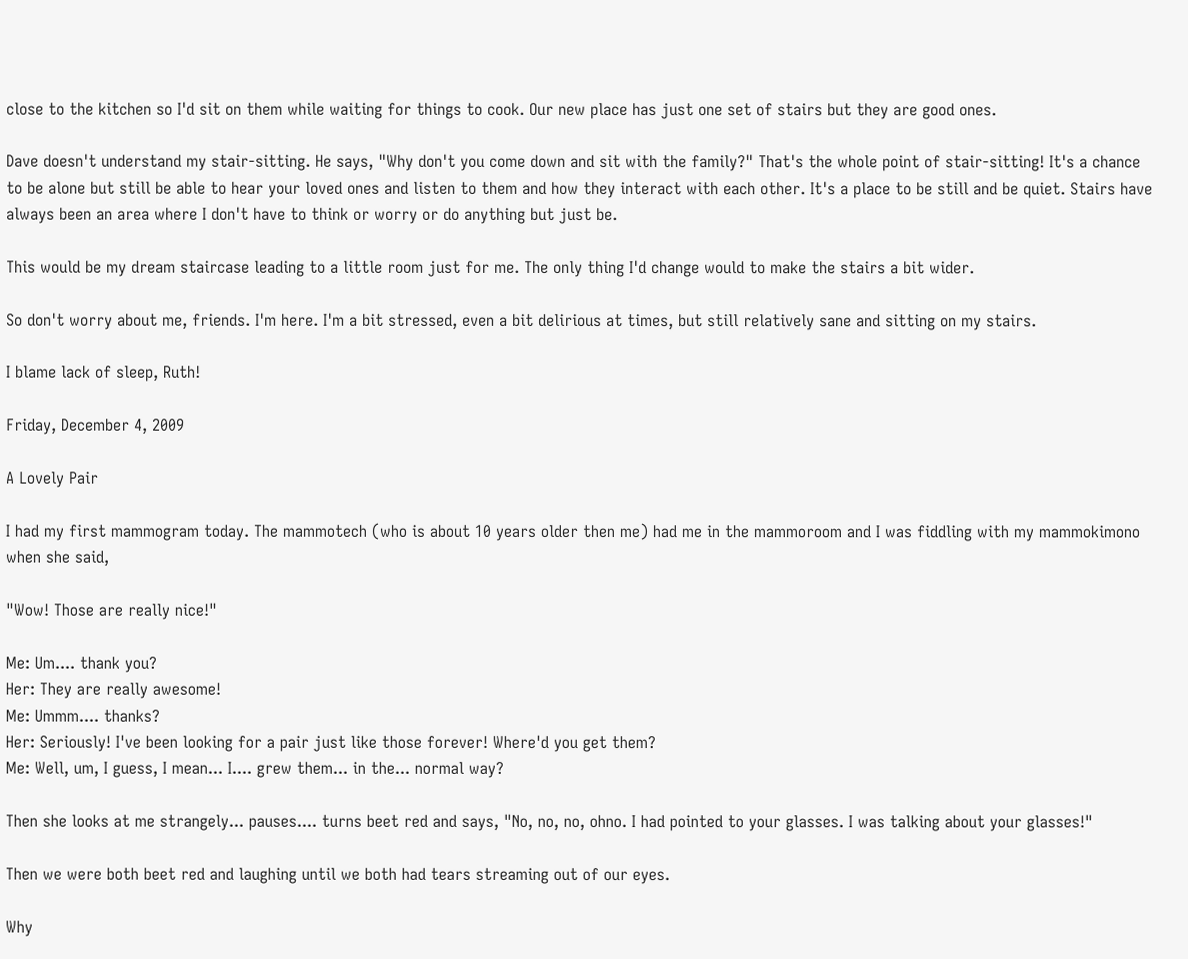close to the kitchen so I'd sit on them while waiting for things to cook. Our new place has just one set of stairs but they are good ones.

Dave doesn't understand my stair-sitting. He says, "Why don't you come down and sit with the family?" That's the whole point of stair-sitting! It's a chance to be alone but still be able to hear your loved ones and listen to them and how they interact with each other. It's a place to be still and be quiet. Stairs have always been an area where I don't have to think or worry or do anything but just be.

This would be my dream staircase leading to a little room just for me. The only thing I'd change would to make the stairs a bit wider.

So don't worry about me, friends. I'm here. I'm a bit stressed, even a bit delirious at times, but still relatively sane and sitting on my stairs.

I blame lack of sleep, Ruth!

Friday, December 4, 2009

A Lovely Pair

I had my first mammogram today. The mammotech (who is about 10 years older then me) had me in the mammoroom and I was fiddling with my mammokimono when she said,

"Wow! Those are really nice!"

Me: Um.... thank you?
Her: They are really awesome!
Me: Ummm.... thanks?
Her: Seriously! I've been looking for a pair just like those forever! Where'd you get them?
Me: Well, um, I guess, I mean... I.... grew them... in the... normal way?

Then she looks at me strangely... pauses.... turns beet red and says, "No, no, no, ohno. I had pointed to your glasses. I was talking about your glasses!"

Then we were both beet red and laughing until we both had tears streaming out of our eyes.

Why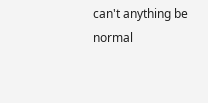can't anything be normal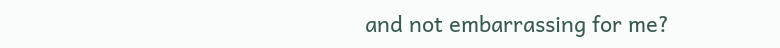and not embarrassing for me?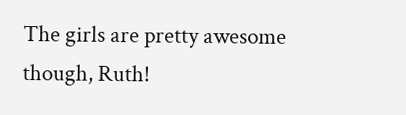The girls are pretty awesome though, Ruth!